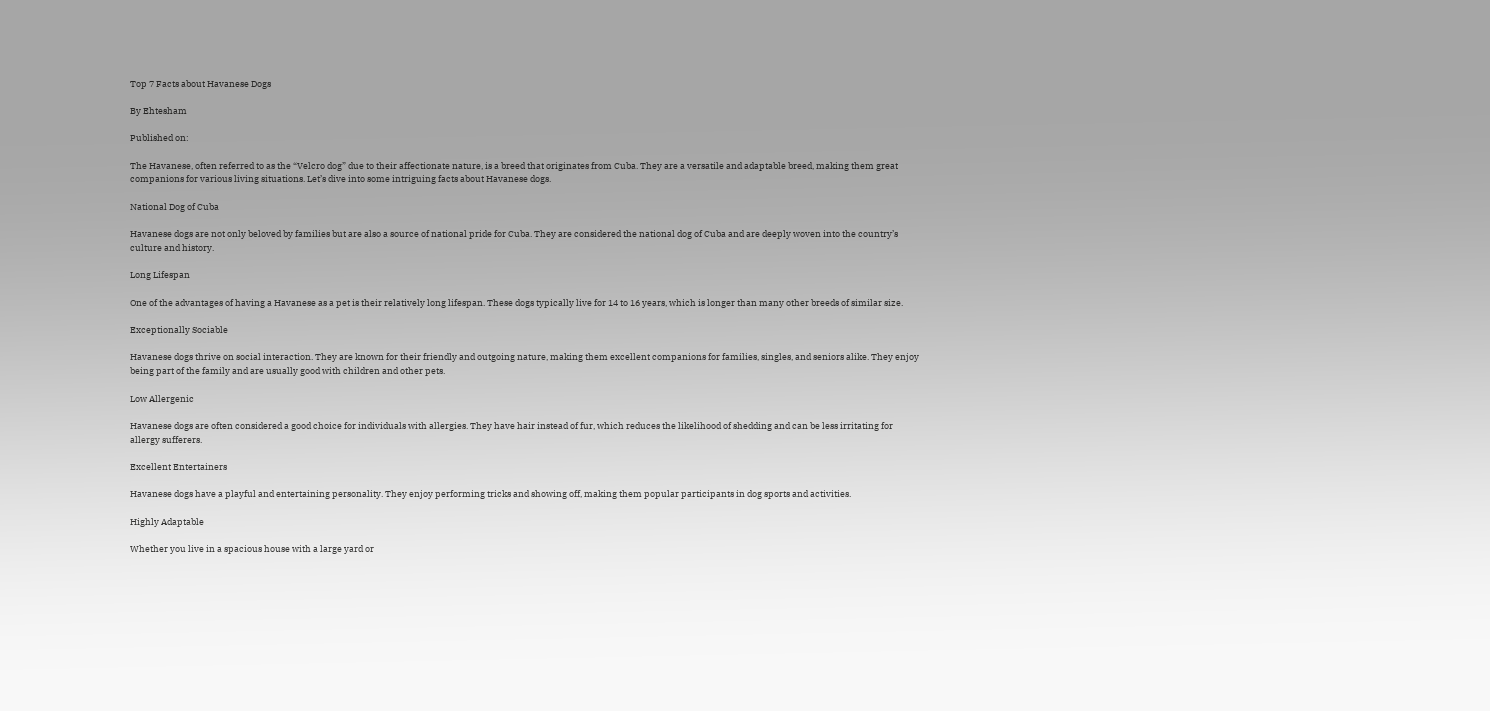Top 7 Facts about Havanese Dogs

By Ehtesham

Published on:

The Havanese, often referred to as the “Velcro dog” due to their affectionate nature, is a breed that originates from Cuba. They are a versatile and adaptable breed, making them great companions for various living situations. Let’s dive into some intriguing facts about Havanese dogs.

National Dog of Cuba

Havanese dogs are not only beloved by families but are also a source of national pride for Cuba. They are considered the national dog of Cuba and are deeply woven into the country’s culture and history.

Long Lifespan

One of the advantages of having a Havanese as a pet is their relatively long lifespan. These dogs typically live for 14 to 16 years, which is longer than many other breeds of similar size.

Exceptionally Sociable

Havanese dogs thrive on social interaction. They are known for their friendly and outgoing nature, making them excellent companions for families, singles, and seniors alike. They enjoy being part of the family and are usually good with children and other pets.

Low Allergenic

Havanese dogs are often considered a good choice for individuals with allergies. They have hair instead of fur, which reduces the likelihood of shedding and can be less irritating for allergy sufferers.

Excellent Entertainers

Havanese dogs have a playful and entertaining personality. They enjoy performing tricks and showing off, making them popular participants in dog sports and activities.

Highly Adaptable

Whether you live in a spacious house with a large yard or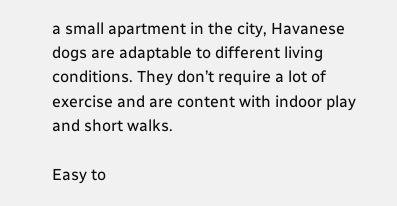a small apartment in the city, Havanese dogs are adaptable to different living conditions. They don’t require a lot of exercise and are content with indoor play and short walks.

Easy to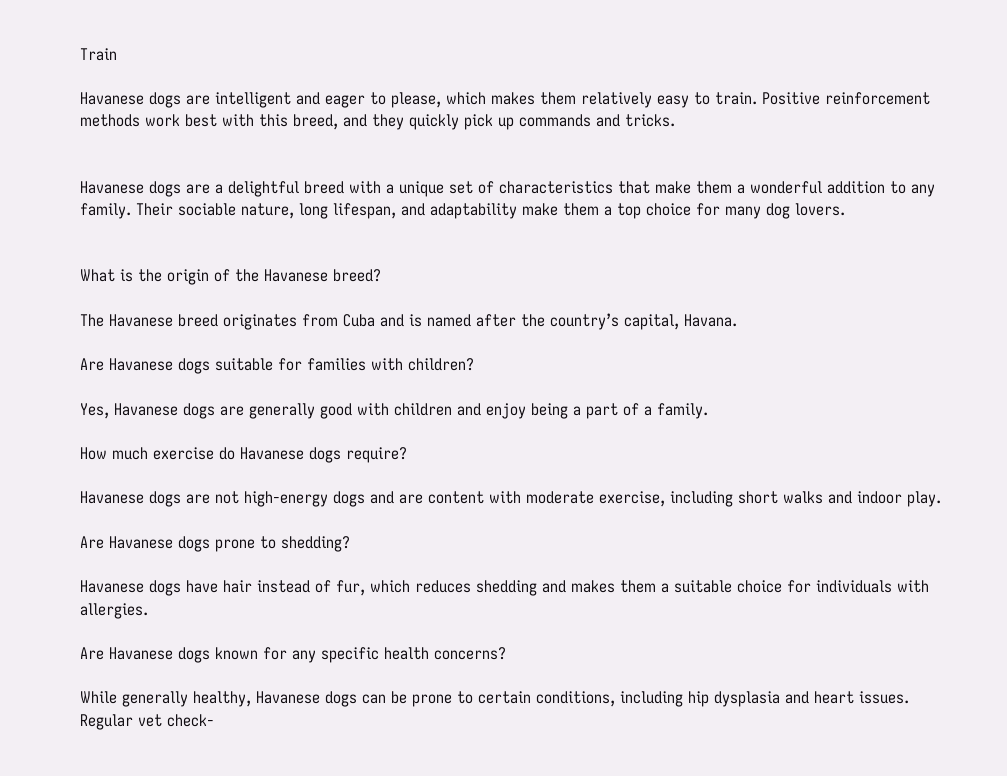Train

Havanese dogs are intelligent and eager to please, which makes them relatively easy to train. Positive reinforcement methods work best with this breed, and they quickly pick up commands and tricks.


Havanese dogs are a delightful breed with a unique set of characteristics that make them a wonderful addition to any family. Their sociable nature, long lifespan, and adaptability make them a top choice for many dog lovers.


What is the origin of the Havanese breed?

The Havanese breed originates from Cuba and is named after the country’s capital, Havana.

Are Havanese dogs suitable for families with children?

Yes, Havanese dogs are generally good with children and enjoy being a part of a family.

How much exercise do Havanese dogs require?

Havanese dogs are not high-energy dogs and are content with moderate exercise, including short walks and indoor play.

Are Havanese dogs prone to shedding?

Havanese dogs have hair instead of fur, which reduces shedding and makes them a suitable choice for individuals with allergies.

Are Havanese dogs known for any specific health concerns?

While generally healthy, Havanese dogs can be prone to certain conditions, including hip dysplasia and heart issues. Regular vet check-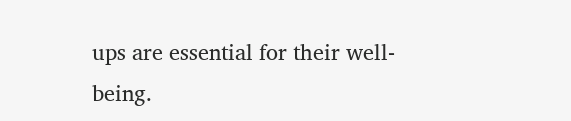ups are essential for their well-being.